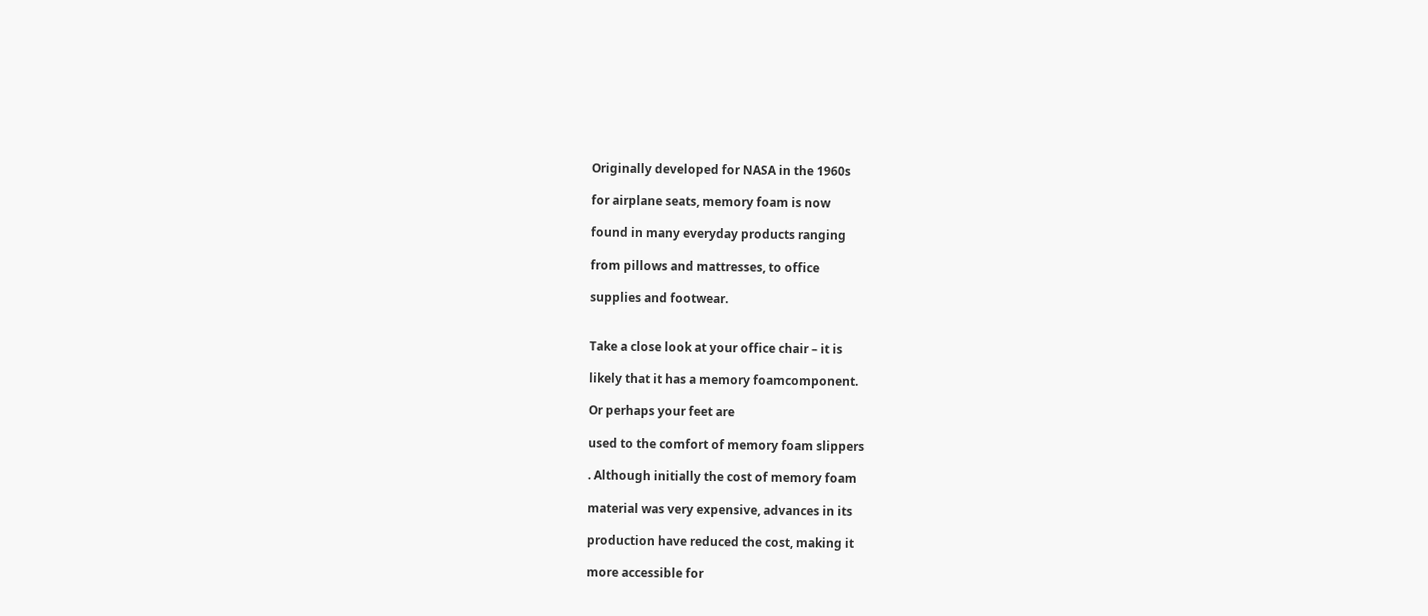Originally developed for NASA in the 1960s

for airplane seats, memory foam is now

found in many everyday products ranging

from pillows and mattresses, to office

supplies and footwear.


Take a close look at your office chair – it is

likely that it has a memory foamcomponent.

Or perhaps your feet are

used to the comfort of memory foam slippers

. Although initially the cost of memory foam

material was very expensive, advances in its

production have reduced the cost, making it

more accessible for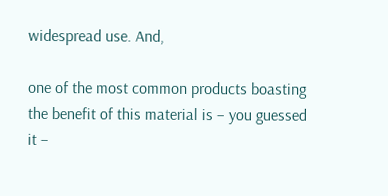widespread use. And,

one of the most common products boasting the benefit of this material is – you guessed it –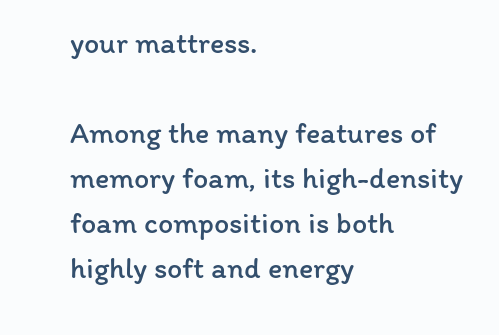your mattress.

Among the many features of memory foam, its high-density foam composition is both highly soft and energy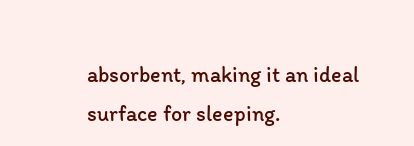absorbent, making it an ideal surface for sleeping.